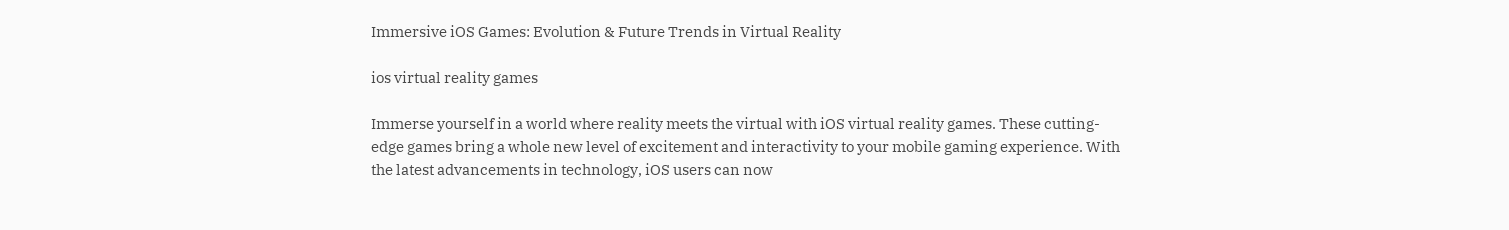Immersive iOS Games: Evolution & Future Trends in Virtual Reality

ios virtual reality games

Immerse yourself in a world where reality meets the virtual with iOS virtual reality games. These cutting-edge games bring a whole new level of excitement and interactivity to your mobile gaming experience. With the latest advancements in technology, iOS users can now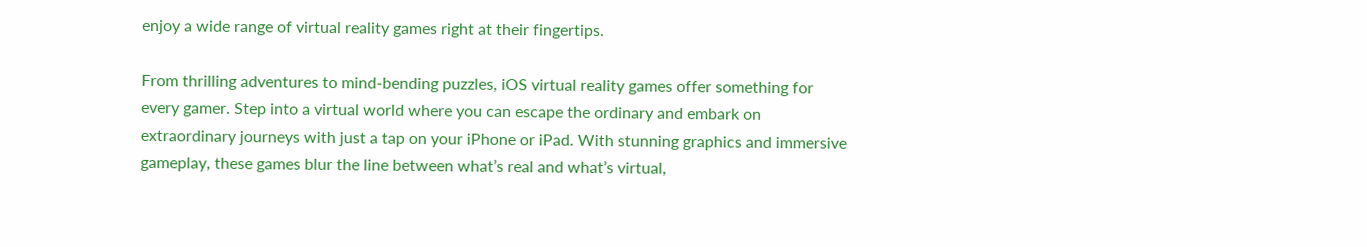enjoy a wide range of virtual reality games right at their fingertips.

From thrilling adventures to mind-bending puzzles, iOS virtual reality games offer something for every gamer. Step into a virtual world where you can escape the ordinary and embark on extraordinary journeys with just a tap on your iPhone or iPad. With stunning graphics and immersive gameplay, these games blur the line between what’s real and what’s virtual,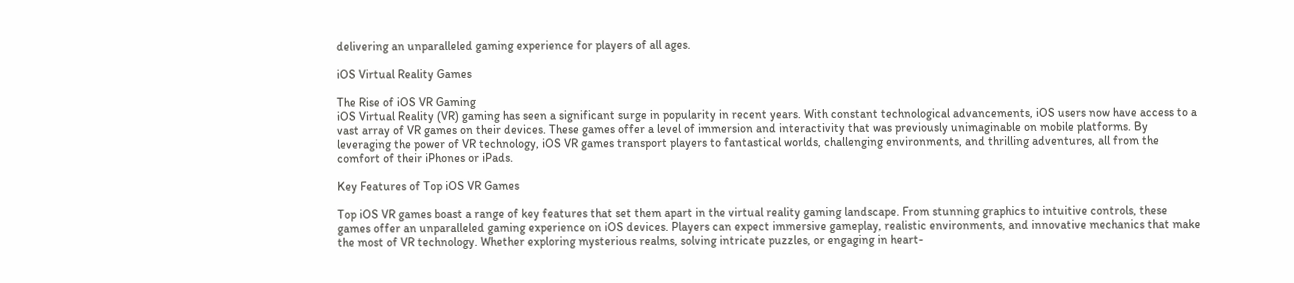delivering an unparalleled gaming experience for players of all ages.

iOS Virtual Reality Games

The Rise of iOS VR Gaming
iOS Virtual Reality (VR) gaming has seen a significant surge in popularity in recent years. With constant technological advancements, iOS users now have access to a vast array of VR games on their devices. These games offer a level of immersion and interactivity that was previously unimaginable on mobile platforms. By leveraging the power of VR technology, iOS VR games transport players to fantastical worlds, challenging environments, and thrilling adventures, all from the comfort of their iPhones or iPads.

Key Features of Top iOS VR Games

Top iOS VR games boast a range of key features that set them apart in the virtual reality gaming landscape. From stunning graphics to intuitive controls, these games offer an unparalleled gaming experience on iOS devices. Players can expect immersive gameplay, realistic environments, and innovative mechanics that make the most of VR technology. Whether exploring mysterious realms, solving intricate puzzles, or engaging in heart-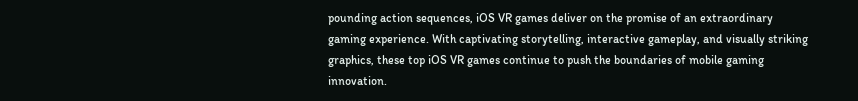pounding action sequences, iOS VR games deliver on the promise of an extraordinary gaming experience. With captivating storytelling, interactive gameplay, and visually striking graphics, these top iOS VR games continue to push the boundaries of mobile gaming innovation.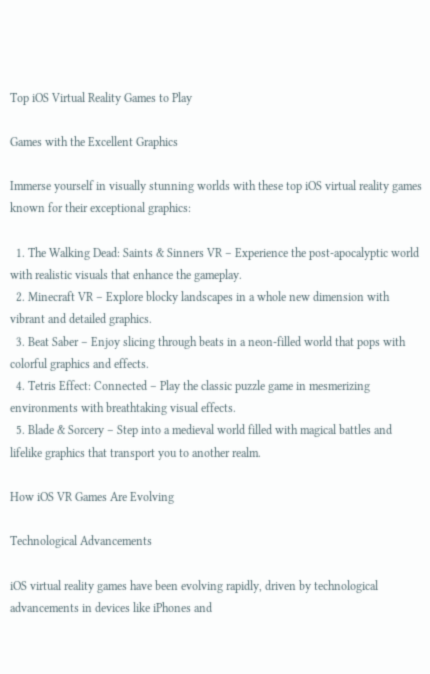Top iOS Virtual Reality Games to Play

Games with the Excellent Graphics

Immerse yourself in visually stunning worlds with these top iOS virtual reality games known for their exceptional graphics:

  1. The Walking Dead: Saints & Sinners VR – Experience the post-apocalyptic world with realistic visuals that enhance the gameplay.
  2. Minecraft VR – Explore blocky landscapes in a whole new dimension with vibrant and detailed graphics.
  3. Beat Saber – Enjoy slicing through beats in a neon-filled world that pops with colorful graphics and effects.
  4. Tetris Effect: Connected – Play the classic puzzle game in mesmerizing environments with breathtaking visual effects.
  5. Blade & Sorcery – Step into a medieval world filled with magical battles and lifelike graphics that transport you to another realm.

How iOS VR Games Are Evolving

Technological Advancements

iOS virtual reality games have been evolving rapidly, driven by technological advancements in devices like iPhones and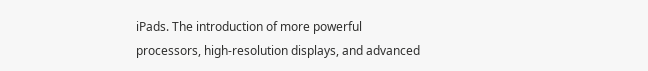iPads. The introduction of more powerful processors, high-resolution displays, and advanced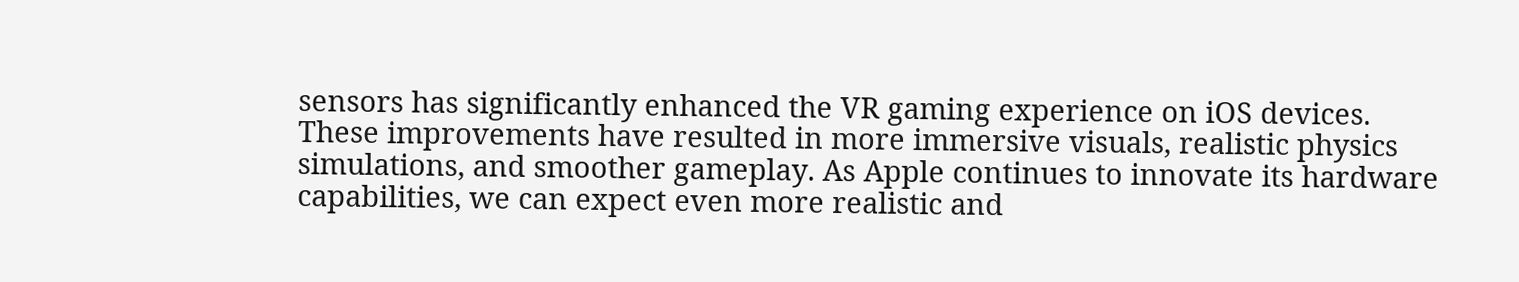sensors has significantly enhanced the VR gaming experience on iOS devices. These improvements have resulted in more immersive visuals, realistic physics simulations, and smoother gameplay. As Apple continues to innovate its hardware capabilities, we can expect even more realistic and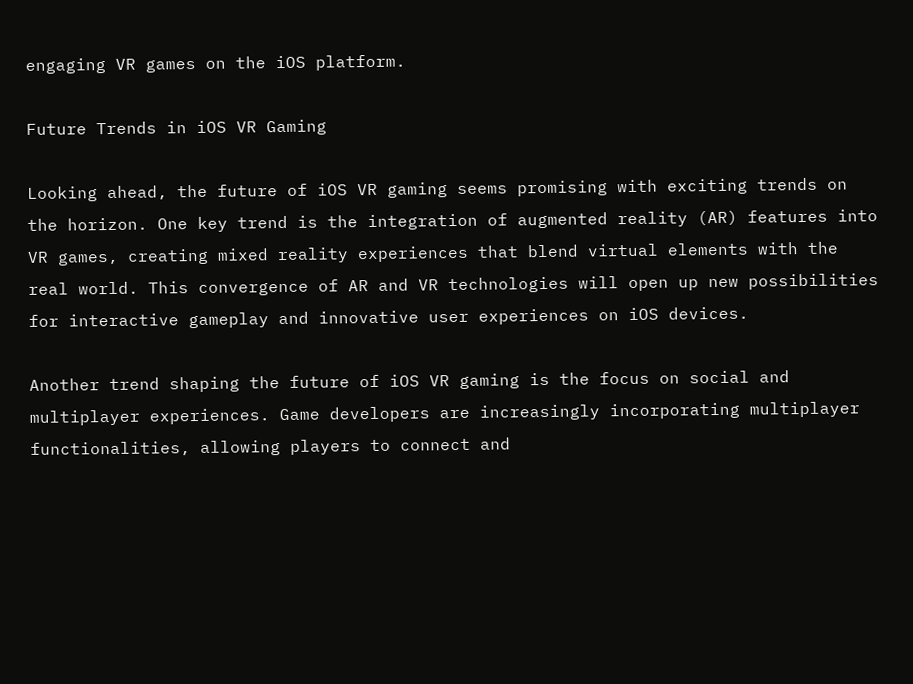engaging VR games on the iOS platform.

Future Trends in iOS VR Gaming

Looking ahead, the future of iOS VR gaming seems promising with exciting trends on the horizon. One key trend is the integration of augmented reality (AR) features into VR games, creating mixed reality experiences that blend virtual elements with the real world. This convergence of AR and VR technologies will open up new possibilities for interactive gameplay and innovative user experiences on iOS devices.

Another trend shaping the future of iOS VR gaming is the focus on social and multiplayer experiences. Game developers are increasingly incorporating multiplayer functionalities, allowing players to connect and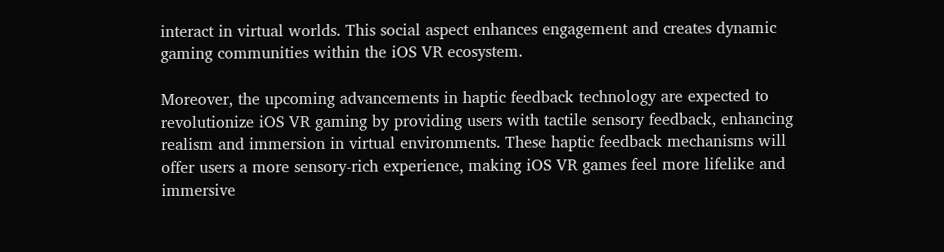interact in virtual worlds. This social aspect enhances engagement and creates dynamic gaming communities within the iOS VR ecosystem.

Moreover, the upcoming advancements in haptic feedback technology are expected to revolutionize iOS VR gaming by providing users with tactile sensory feedback, enhancing realism and immersion in virtual environments. These haptic feedback mechanisms will offer users a more sensory-rich experience, making iOS VR games feel more lifelike and immersive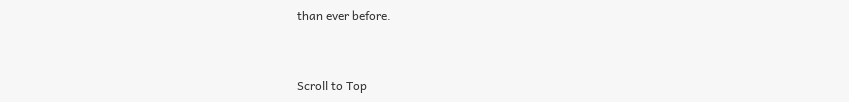than ever before.


Scroll to Top